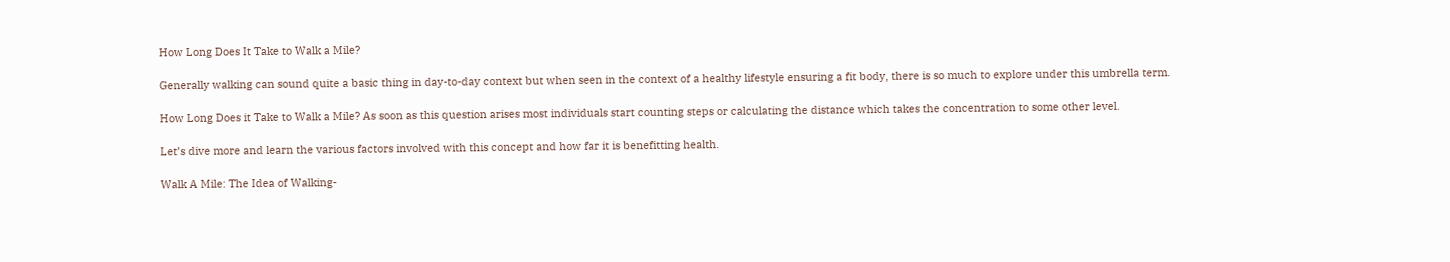How Long Does It Take to Walk a Mile?

Generally walking can sound quite a basic thing in day-to-day context but when seen in the context of a healthy lifestyle ensuring a fit body, there is so much to explore under this umbrella term.

How Long Does it Take to Walk a Mile? As soon as this question arises most individuals start counting steps or calculating the distance which takes the concentration to some other level.

Let’s dive more and learn the various factors involved with this concept and how far it is benefitting health.

Walk A Mile: The Idea of Walking-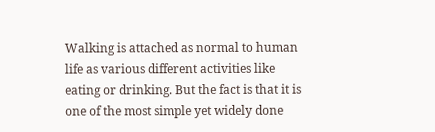Walking is attached as normal to human life as various different activities like eating or drinking. But the fact is that it is one of the most simple yet widely done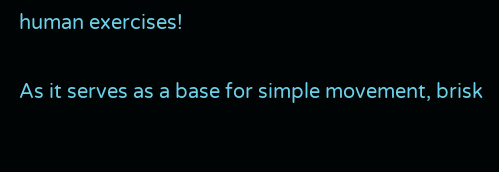human exercises!

As it serves as a base for simple movement, brisk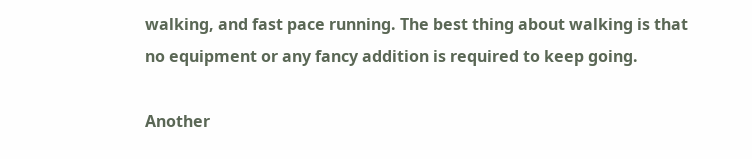walking, and fast pace running. The best thing about walking is that no equipment or any fancy addition is required to keep going.

Another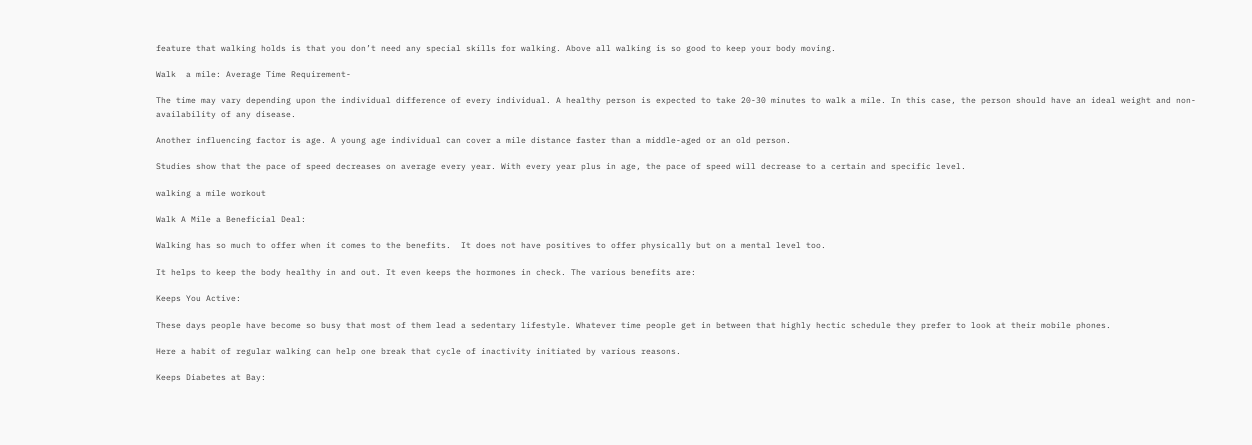feature that walking holds is that you don’t need any special skills for walking. Above all walking is so good to keep your body moving.

Walk  a mile: Average Time Requirement-

The time may vary depending upon the individual difference of every individual. A healthy person is expected to take 20-30 minutes to walk a mile. In this case, the person should have an ideal weight and non-availability of any disease.

Another influencing factor is age. A young age individual can cover a mile distance faster than a middle-aged or an old person.

Studies show that the pace of speed decreases on average every year. With every year plus in age, the pace of speed will decrease to a certain and specific level.

walking a mile workout

Walk A Mile a Beneficial Deal:

Walking has so much to offer when it comes to the benefits.  It does not have positives to offer physically but on a mental level too.

It helps to keep the body healthy in and out. It even keeps the hormones in check. The various benefits are:

Keeps You Active:

These days people have become so busy that most of them lead a sedentary lifestyle. Whatever time people get in between that highly hectic schedule they prefer to look at their mobile phones.

Here a habit of regular walking can help one break that cycle of inactivity initiated by various reasons.

Keeps Diabetes at Bay: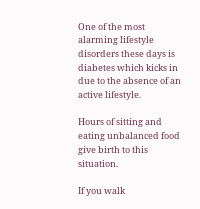One of the most alarming lifestyle disorders these days is diabetes which kicks in due to the absence of an active lifestyle.

Hours of sitting and eating unbalanced food give birth to this situation.

If you walk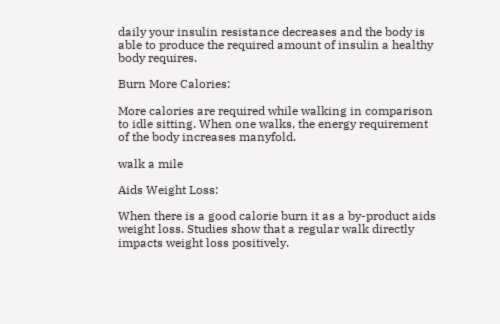daily your insulin resistance decreases and the body is able to produce the required amount of insulin a healthy body requires.

Burn More Calories:

More calories are required while walking in comparison to idle sitting. When one walks, the energy requirement of the body increases manyfold.

walk a mile

Aids Weight Loss:

When there is a good calorie burn it as a by-product aids weight loss. Studies show that a regular walk directly impacts weight loss positively.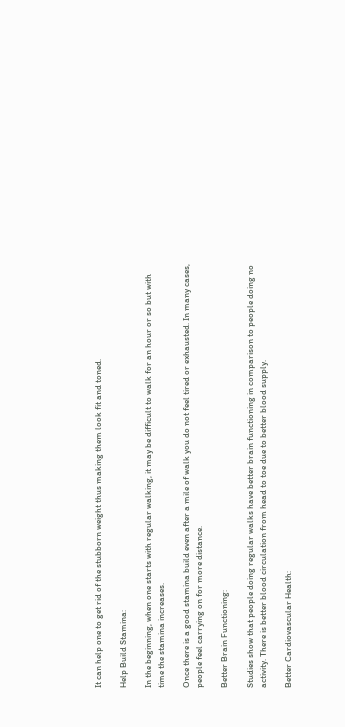It can help one to get rid of the stubborn weight thus making them look fit and toned.

Help Build Stamina:

In the beginning, when one starts with regular walking, it may be difficult to walk for an hour or so but with time the stamina increases.

Once there is a good stamina build even after a mile of walk you do not feel tired or exhausted. In many cases, people feel carrying on for more distance.

Better Brain Functioning:

Studies show that people doing regular walks have better brain functioning in comparison to people doing no activity. There is better blood circulation from head to toe due to better blood supply.

Better Cardiovascular Health: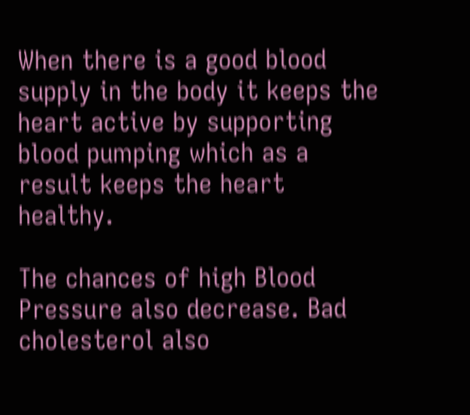When there is a good blood supply in the body it keeps the heart active by supporting blood pumping which as a result keeps the heart healthy.

The chances of high Blood Pressure also decrease. Bad cholesterol also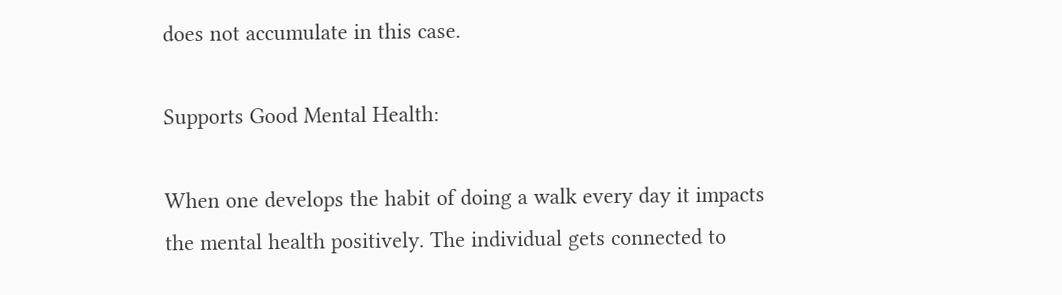does not accumulate in this case.

Supports Good Mental Health:

When one develops the habit of doing a walk every day it impacts the mental health positively. The individual gets connected to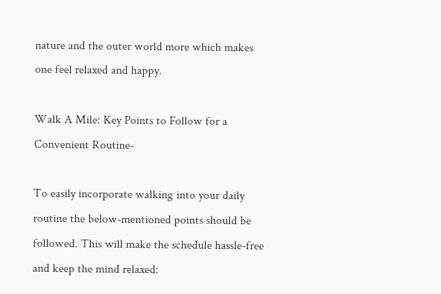nature and the outer world more which makes one feel relaxed and happy.

Walk A Mile: Key Points to Follow for a Convenient Routine-

To easily incorporate walking into your daily routine the below-mentioned points should be followed. This will make the schedule hassle-free and keep the mind relaxed: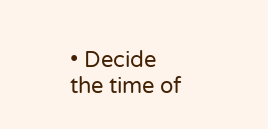• Decide the time of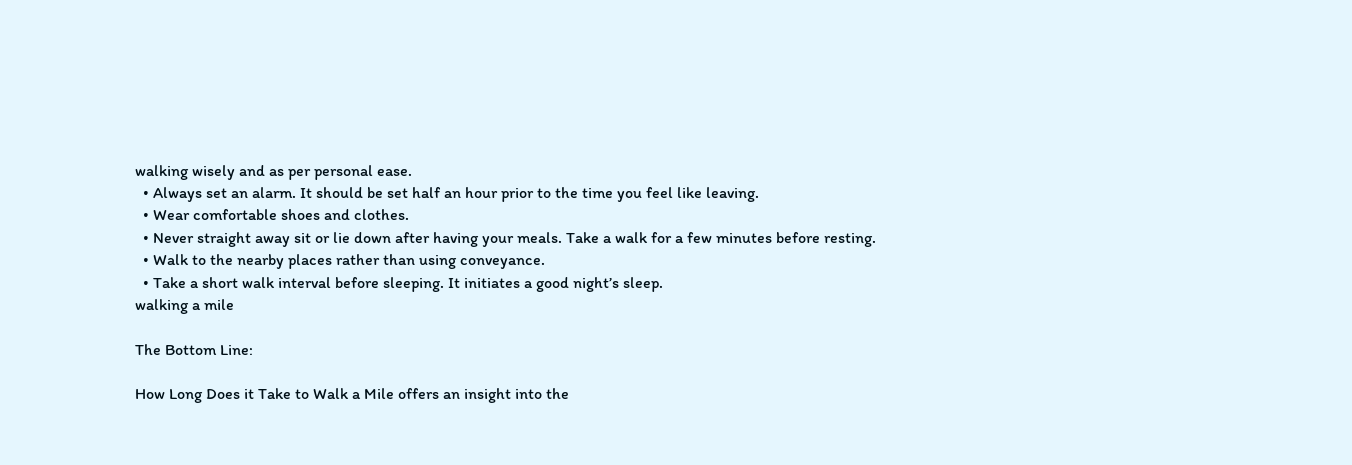walking wisely and as per personal ease.
  • Always set an alarm. It should be set half an hour prior to the time you feel like leaving.
  • Wear comfortable shoes and clothes.
  • Never straight away sit or lie down after having your meals. Take a walk for a few minutes before resting.
  • Walk to the nearby places rather than using conveyance.
  • Take a short walk interval before sleeping. It initiates a good night’s sleep.
walking a mile

The Bottom Line:

How Long Does it Take to Walk a Mile offers an insight into the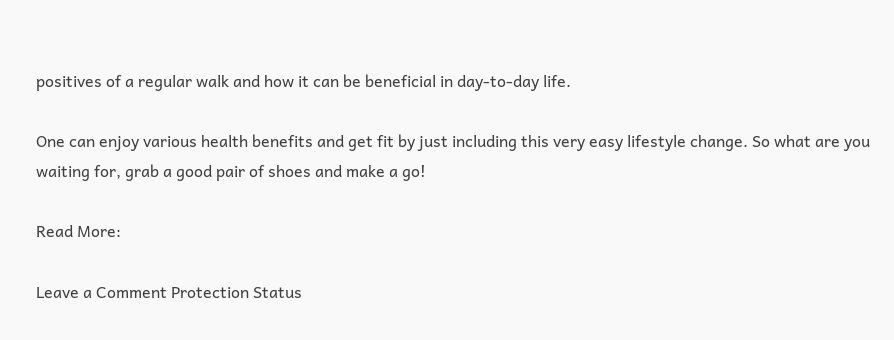positives of a regular walk and how it can be beneficial in day-to-day life.

One can enjoy various health benefits and get fit by just including this very easy lifestyle change. So what are you waiting for, grab a good pair of shoes and make a go!

Read More:

Leave a Comment Protection Status